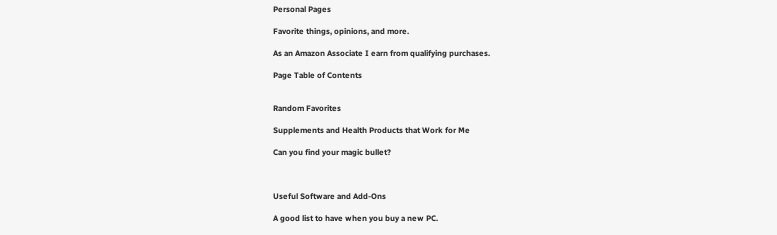Personal Pages

Favorite things, opinions, and more.

As an Amazon Associate I earn from qualifying purchases.

Page Table of Contents


Random Favorites

Supplements and Health Products that Work for Me

Can you find your magic bullet?



Useful Software and Add-Ons

A good list to have when you buy a new PC.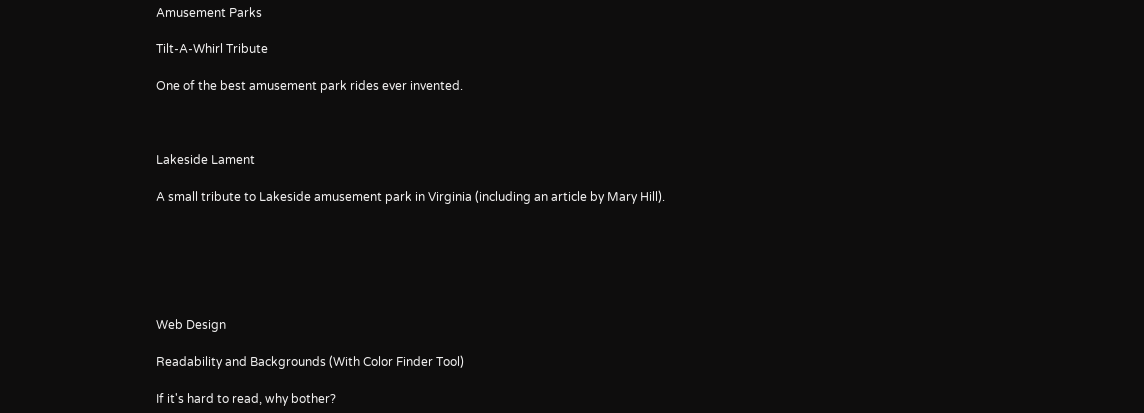Amusement Parks

Tilt-A-Whirl Tribute

One of the best amusement park rides ever invented.



Lakeside Lament

A small tribute to Lakeside amusement park in Virginia (including an article by Mary Hill).






Web Design

Readability and Backgrounds (With Color Finder Tool)

If it's hard to read, why bother?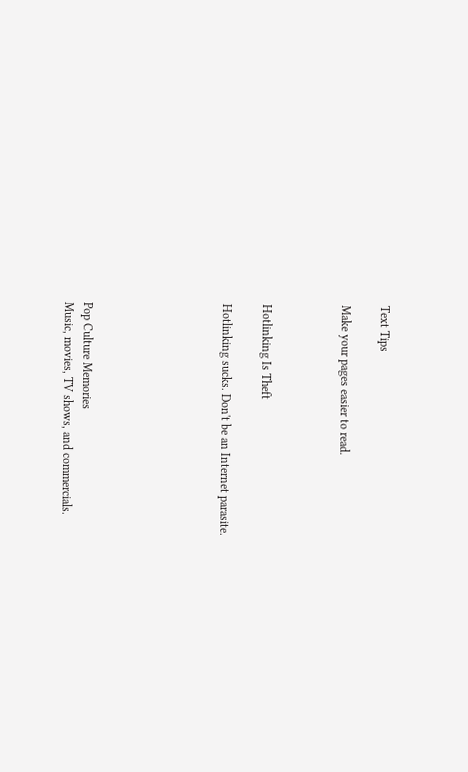Text Tips

Make your pages easier to read.



Hotlinking Is Theft

Hotlinking sucks. Don't be an Internet parasite.






Pop Culture Memories
Music, movies, TV shows, and commercials.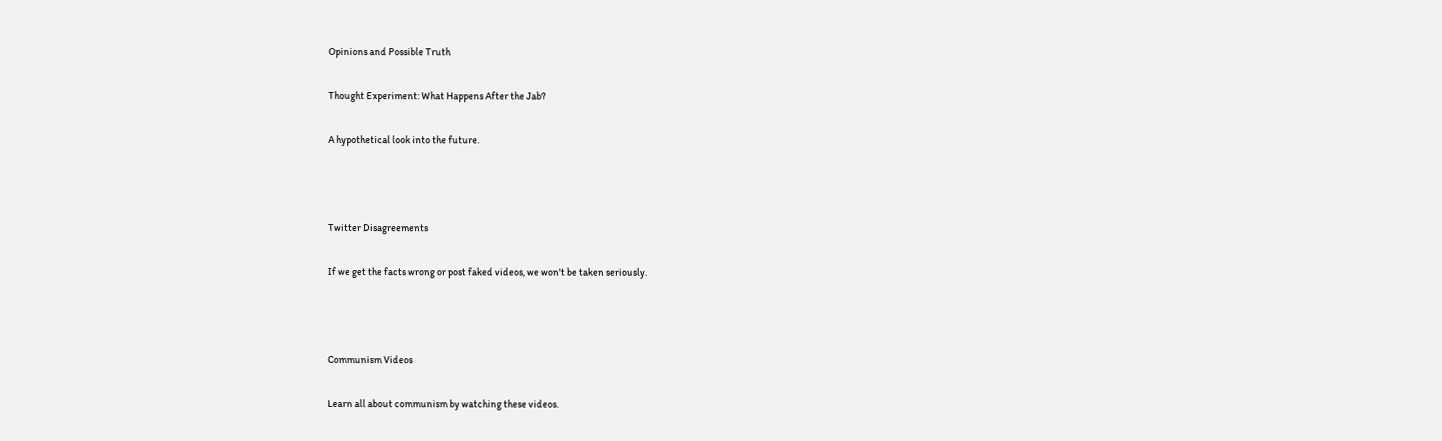Opinions and Possible Truth

Thought Experiment: What Happens After the Jab?

A hypothetical look into the future.



Twitter Disagreements

If we get the facts wrong or post faked videos, we won't be taken seriously.



Communism Videos

Learn all about communism by watching these videos.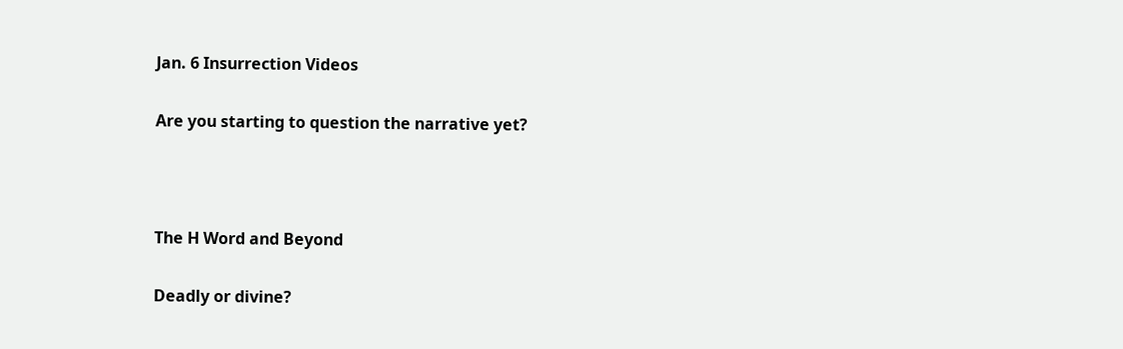Jan. 6 Insurrection Videos

Are you starting to question the narrative yet?



The H Word and Beyond

Deadly or divine?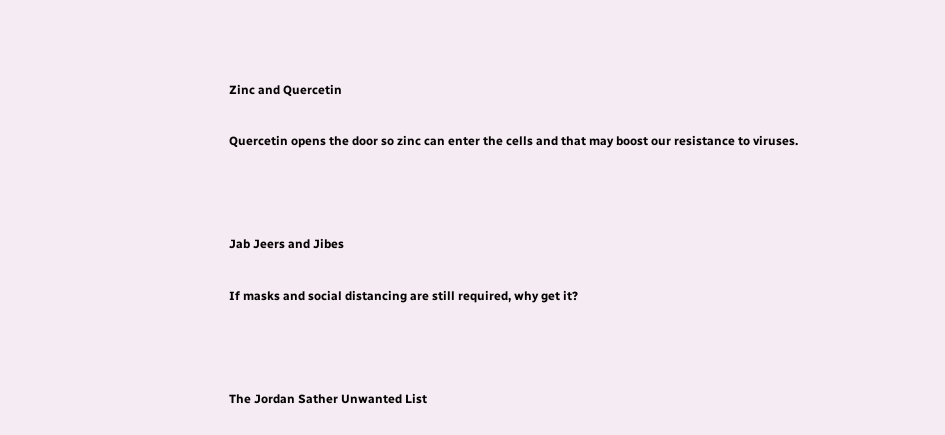Zinc and Quercetin

Quercetin opens the door so zinc can enter the cells and that may boost our resistance to viruses.



Jab Jeers and Jibes

If masks and social distancing are still required, why get it?



The Jordan Sather Unwanted List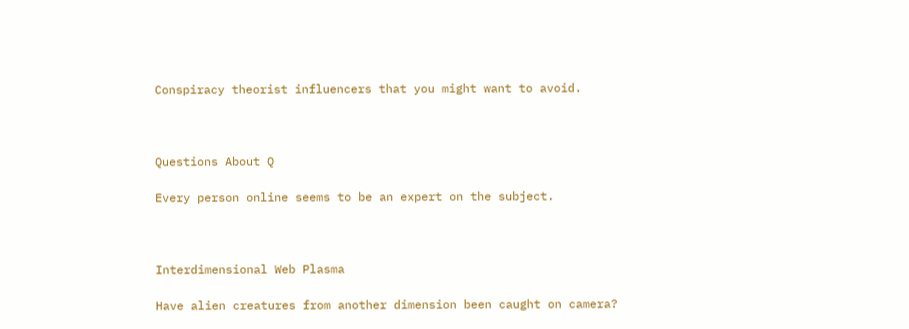Conspiracy theorist influencers that you might want to avoid.



Questions About Q

Every person online seems to be an expert on the subject.



Interdimensional Web Plasma

Have alien creatures from another dimension been caught on camera?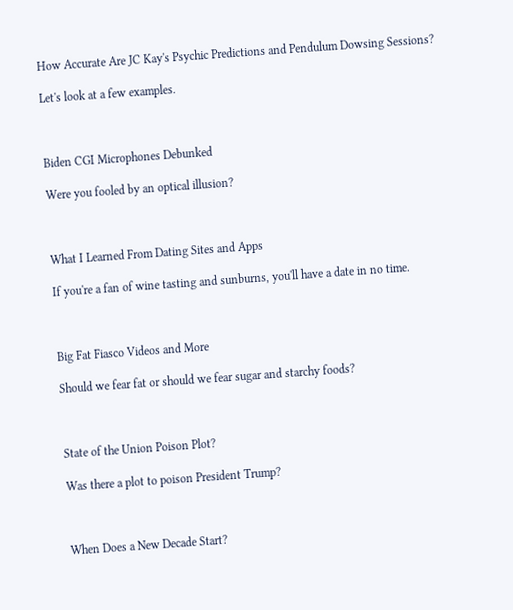How Accurate Are JC Kay's Psychic Predictions and Pendulum Dowsing Sessions?

Let's look at a few examples.



Biden CGI Microphones Debunked

Were you fooled by an optical illusion?



What I Learned From Dating Sites and Apps

If you're a fan of wine tasting and sunburns, you'll have a date in no time.



Big Fat Fiasco Videos and More

Should we fear fat or should we fear sugar and starchy foods?



State of the Union Poison Plot?

Was there a plot to poison President Trump?



When Does a New Decade Start?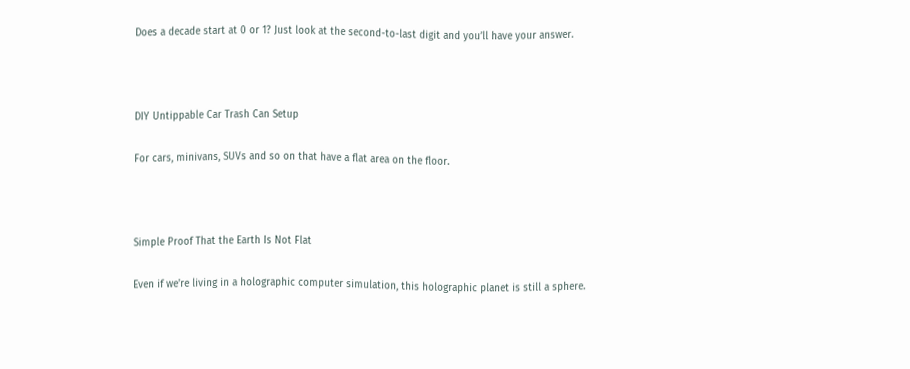Does a decade start at 0 or 1? Just look at the second-to-last digit and you’ll have your answer.



DIY Untippable Car Trash Can Setup

For cars, minivans, SUVs and so on that have a flat area on the floor.



Simple Proof That the Earth Is Not Flat

Even if we're living in a holographic computer simulation, this holographic planet is still a sphere.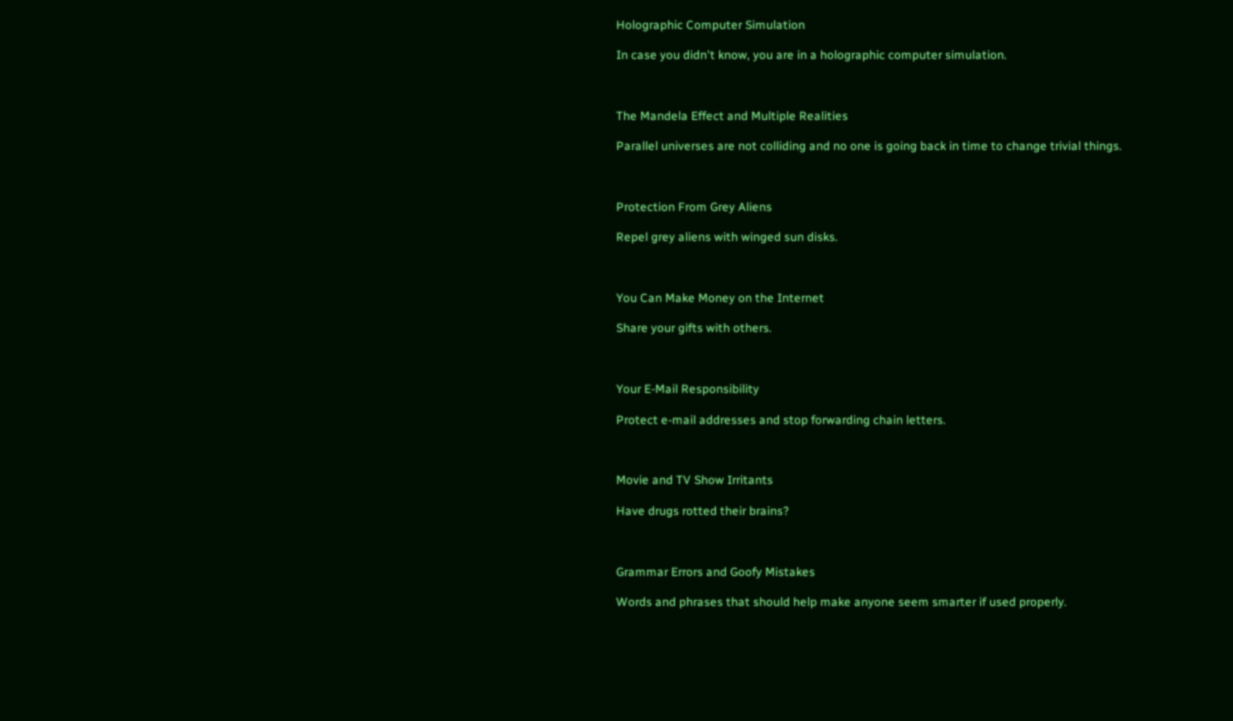Holographic Computer Simulation

In case you didn't know, you are in a holographic computer simulation.



The Mandela Effect and Multiple Realities

Parallel universes are not colliding and no one is going back in time to change trivial things.



Protection From Grey Aliens

Repel grey aliens with winged sun disks.



You Can Make Money on the Internet

Share your gifts with others.



Your E-Mail Responsibility

Protect e-mail addresses and stop forwarding chain letters.



Movie and TV Show Irritants

Have drugs rotted their brains?



Grammar Errors and Goofy Mistakes

Words and phrases that should help make anyone seem smarter if used properly.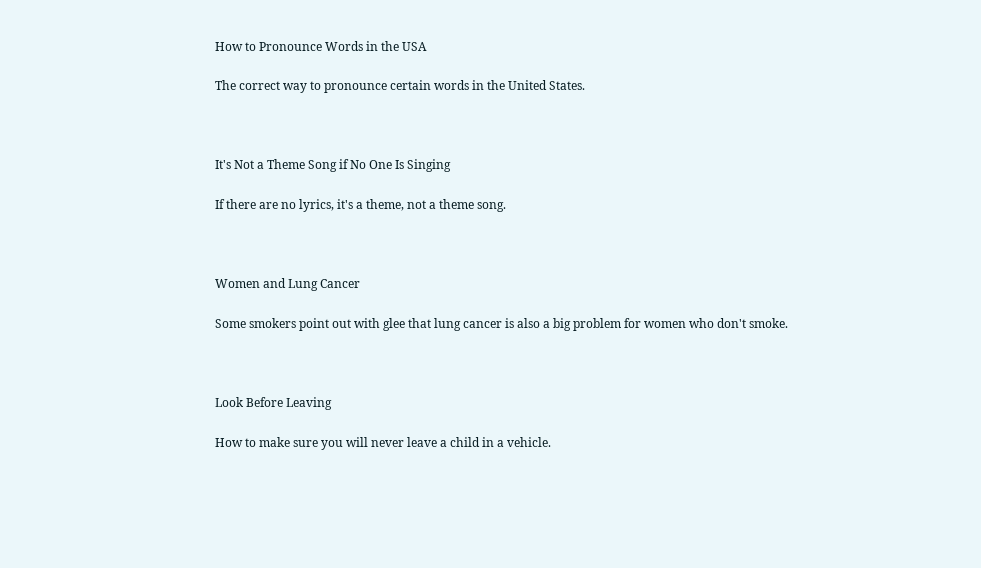How to Pronounce Words in the USA

The correct way to pronounce certain words in the United States.



It's Not a Theme Song if No One Is Singing

If there are no lyrics, it's a theme, not a theme song.



Women and Lung Cancer

Some smokers point out with glee that lung cancer is also a big problem for women who don't smoke.



Look Before Leaving

How to make sure you will never leave a child in a vehicle.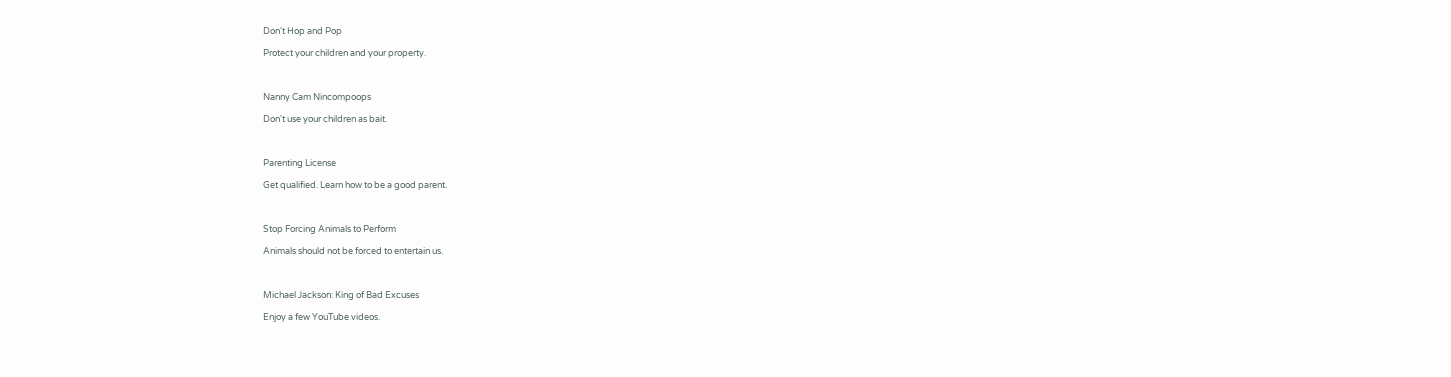Don't Hop and Pop

Protect your children and your property.



Nanny Cam Nincompoops

Don't use your children as bait.



Parenting License

Get qualified. Learn how to be a good parent.



Stop Forcing Animals to Perform

Animals should not be forced to entertain us.



Michael Jackson: King of Bad Excuses

Enjoy a few YouTube videos.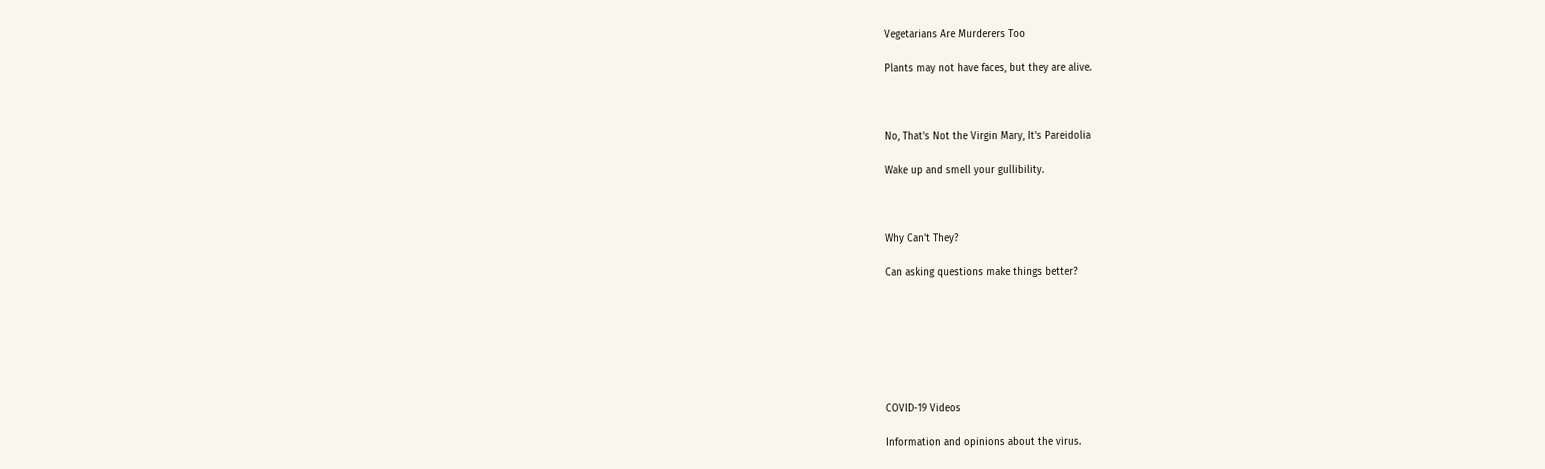Vegetarians Are Murderers Too

Plants may not have faces, but they are alive.



No, That's Not the Virgin Mary, It's Pareidolia

Wake up and smell your gullibility.



Why Can't They?

Can asking questions make things better?







COVID-19 Videos

Information and opinions about the virus.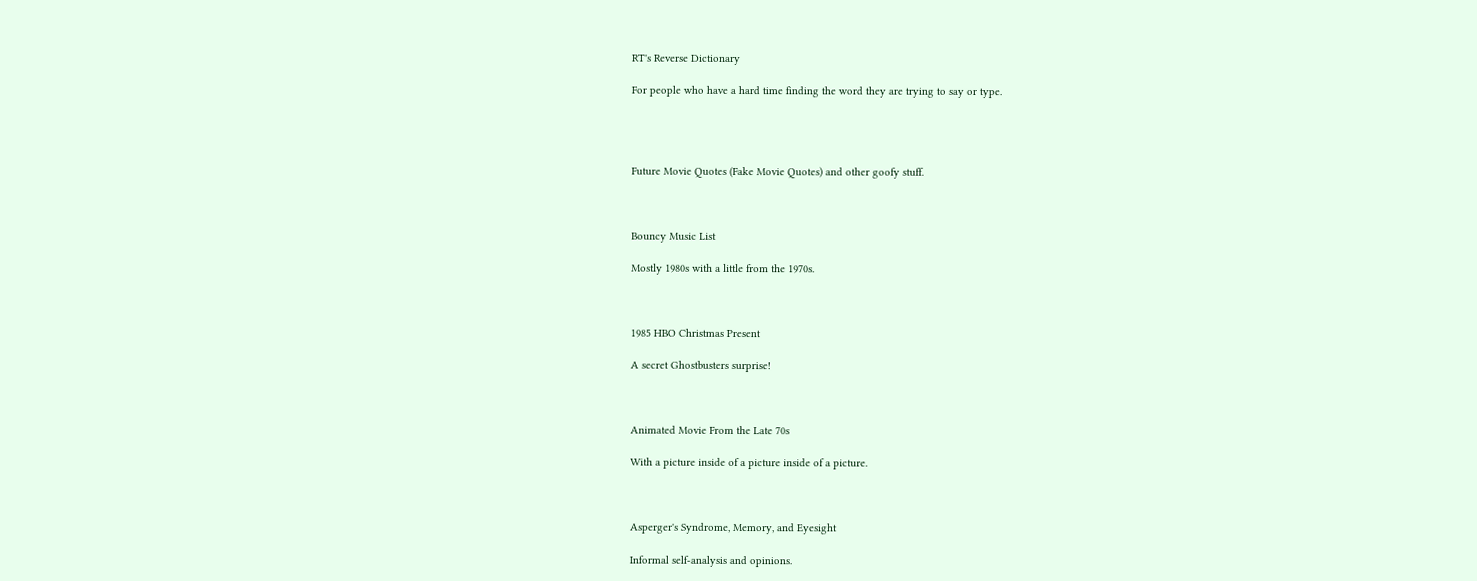RT's Reverse Dictionary

For people who have a hard time finding the word they are trying to say or type.




Future Movie Quotes (Fake Movie Quotes) and other goofy stuff.



Bouncy Music List

Mostly 1980s with a little from the 1970s.



1985 HBO Christmas Present

A secret Ghostbusters surprise!



Animated Movie From the Late 70s

With a picture inside of a picture inside of a picture.



Asperger's Syndrome, Memory, and Eyesight

Informal self-analysis and opinions.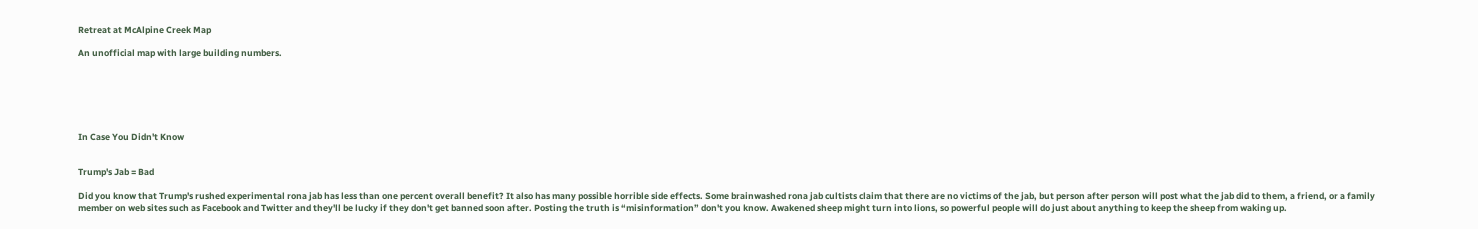Retreat at McAlpine Creek Map

An unofficial map with large building numbers.






In Case You Didn't Know


Trump's Jab = Bad

Did you know that Trump's rushed experimental rona jab has less than one percent overall benefit? It also has many possible horrible side effects. Some brainwashed rona jab cultists claim that there are no victims of the jab, but person after person will post what the jab did to them, a friend, or a family member on web sites such as Facebook and Twitter and they'll be lucky if they don't get banned soon after. Posting the truth is “misinformation” don't you know. Awakened sheep might turn into lions, so powerful people will do just about anything to keep the sheep from waking up.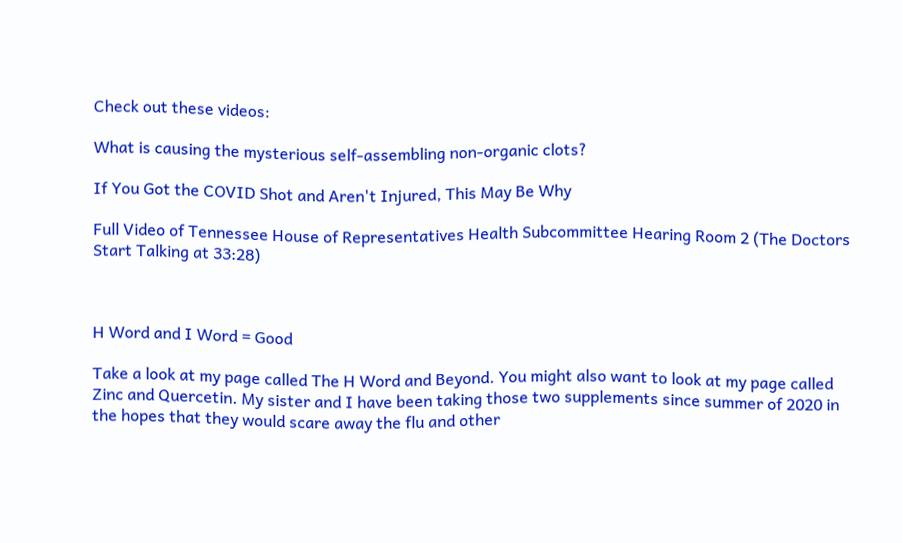Check out these videos:

What is causing the mysterious self-assembling non-organic clots?

If You Got the COVID Shot and Aren't Injured, This May Be Why

Full Video of Tennessee House of Representatives Health Subcommittee Hearing Room 2 (The Doctors Start Talking at 33:28)



H Word and I Word = Good

Take a look at my page called The H Word and Beyond. You might also want to look at my page called Zinc and Quercetin. My sister and I have been taking those two supplements since summer of 2020 in the hopes that they would scare away the flu and other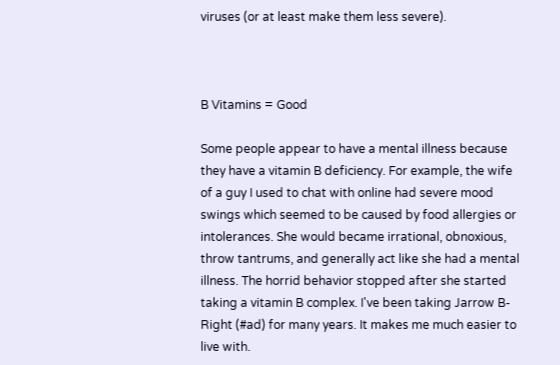viruses (or at least make them less severe).



B Vitamins = Good

Some people appear to have a mental illness because they have a vitamin B deficiency. For example, the wife of a guy I used to chat with online had severe mood swings which seemed to be caused by food allergies or intolerances. She would became irrational, obnoxious, throw tantrums, and generally act like she had a mental illness. The horrid behavior stopped after she started taking a vitamin B complex. I've been taking Jarrow B-Right (#ad) for many years. It makes me much easier to live with.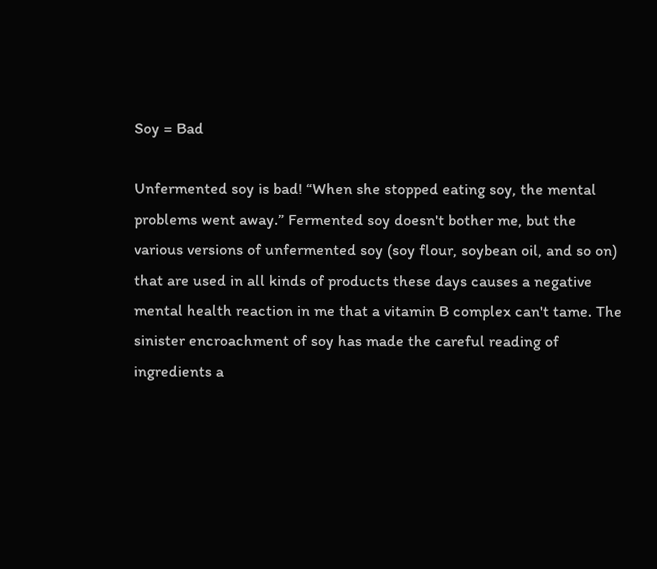Soy = Bad

Unfermented soy is bad! “When she stopped eating soy, the mental problems went away.” Fermented soy doesn't bother me, but the various versions of unfermented soy (soy flour, soybean oil, and so on) that are used in all kinds of products these days causes a negative mental health reaction in me that a vitamin B complex can't tame. The sinister encroachment of soy has made the careful reading of ingredients a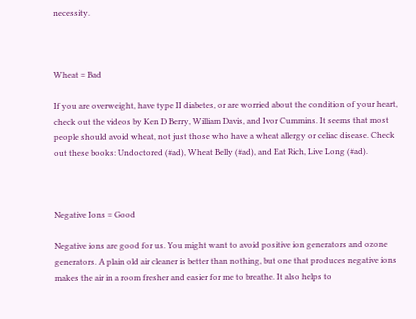necessity.



Wheat = Bad

If you are overweight, have type II diabetes, or are worried about the condition of your heart, check out the videos by Ken D Berry, William Davis, and Ivor Cummins. It seems that most people should avoid wheat, not just those who have a wheat allergy or celiac disease. Check out these books: Undoctored (#ad), Wheat Belly (#ad), and Eat Rich, Live Long (#ad).



Negative Ions = Good

Negative ions are good for us. You might want to avoid positive ion generators and ozone generators. A plain old air cleaner is better than nothing, but one that produces negative ions makes the air in a room fresher and easier for me to breathe. It also helps to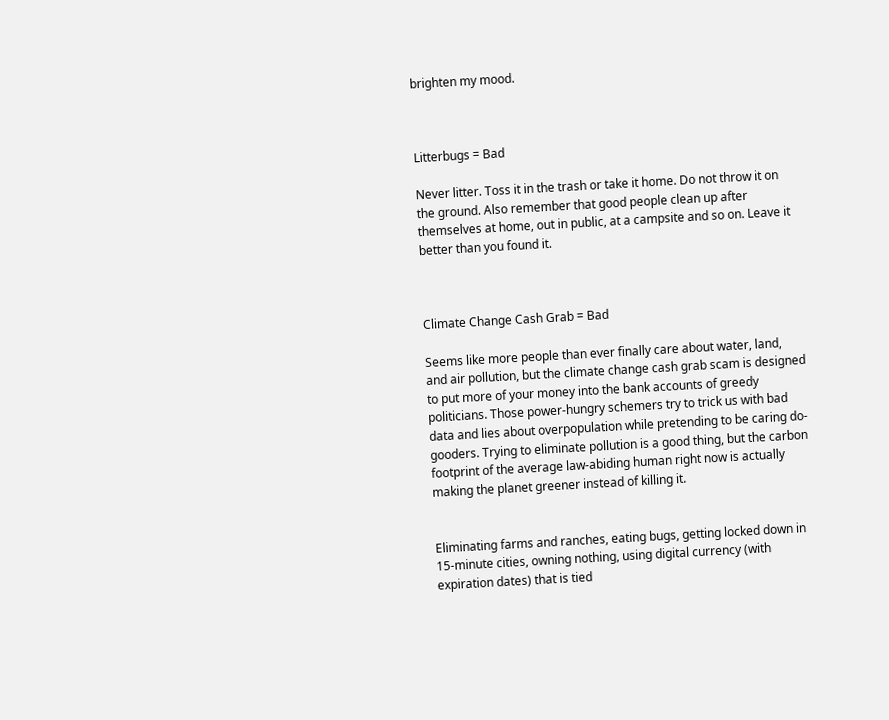brighten my mood.



Litterbugs = Bad

Never litter. Toss it in the trash or take it home. Do not throw it on the ground. Also remember that good people clean up after themselves at home, out in public, at a campsite and so on. Leave it better than you found it.



Climate Change Cash Grab = Bad

Seems like more people than ever finally care about water, land, and air pollution, but the climate change cash grab scam is designed to put more of your money into the bank accounts of greedy politicians. Those power-hungry schemers try to trick us with bad data and lies about overpopulation while pretending to be caring do-gooders. Trying to eliminate pollution is a good thing, but the carbon footprint of the average law-abiding human right now is actually making the planet greener instead of killing it.


Eliminating farms and ranches, eating bugs, getting locked down in 15-minute cities, owning nothing, using digital currency (with expiration dates) that is tied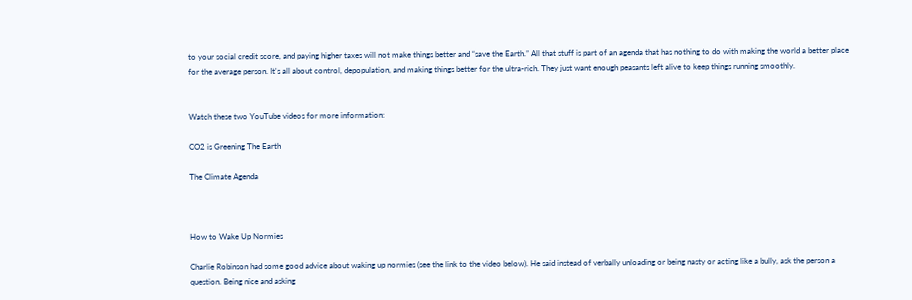to your social credit score, and paying higher taxes will not make things better and “save the Earth.” All that stuff is part of an agenda that has nothing to do with making the world a better place for the average person. It's all about control, depopulation, and making things better for the ultra-rich. They just want enough peasants left alive to keep things running smoothly.


Watch these two YouTube videos for more information:

CO2 is Greening The Earth

The Climate Agenda



How to Wake Up Normies

Charlie Robinson had some good advice about waking up normies (see the link to the video below). He said instead of verbally unloading or being nasty or acting like a bully, ask the person a question. Being nice and asking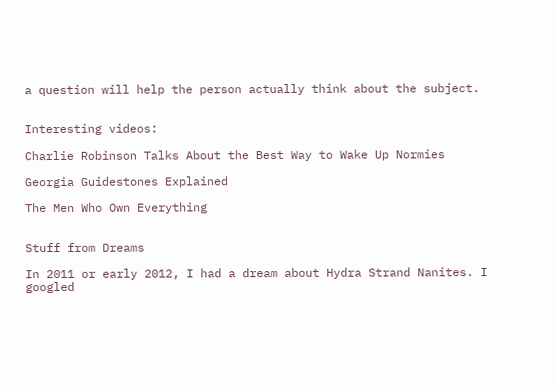a question will help the person actually think about the subject.


Interesting videos:

Charlie Robinson Talks About the Best Way to Wake Up Normies

Georgia Guidestones Explained

The Men Who Own Everything


Stuff from Dreams

In 2011 or early 2012, I had a dream about Hydra Strand Nanites. I googled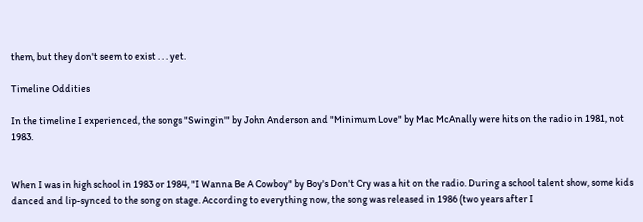them, but they don't seem to exist . . . yet.

Timeline Oddities

In the timeline I experienced, the songs "Swingin'" by John Anderson and "Minimum Love" by Mac McAnally were hits on the radio in 1981, not 1983.


When I was in high school in 1983 or 1984, "I Wanna Be A Cowboy" by Boy's Don't Cry was a hit on the radio. During a school talent show, some kids danced and lip-synced to the song on stage. According to everything now, the song was released in 1986 (two years after I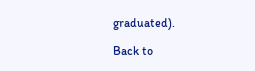graduated).

Back to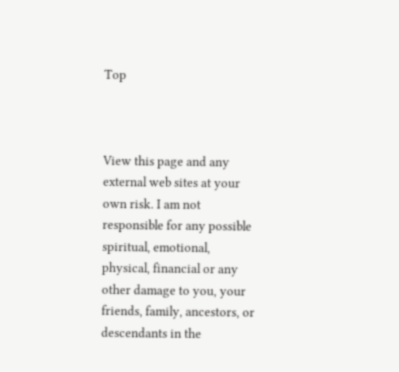Top



View this page and any external web sites at your own risk. I am not responsible for any possible spiritual, emotional, physical, financial or any other damage to you, your friends, family, ancestors, or descendants in the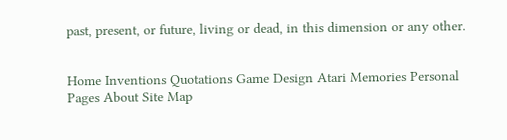past, present, or future, living or dead, in this dimension or any other.


Home Inventions Quotations Game Design Atari Memories Personal Pages About Site Map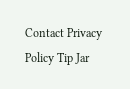Contact Privacy Policy Tip Jar